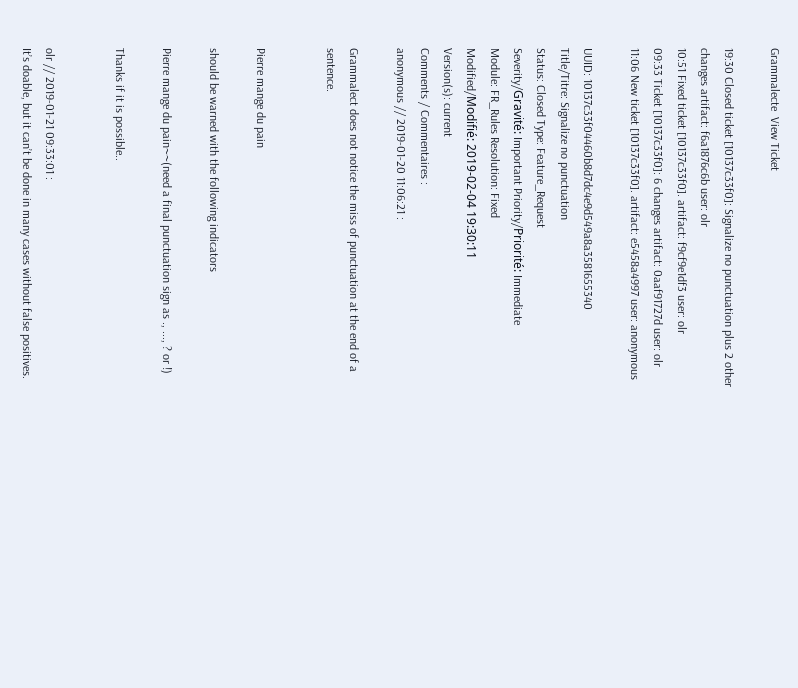Grammalecte  View Ticket

19:30 Closed ticket [10137c33f0]: Signalize no punctuation plus 2 other changes artifact: f6a1876c6b user: olr
10:51 Fixed ticket [10137c33f0]. artifact: f9cf9e1df3 user: olr
09:33 Ticket [10137c33f0]: 6 changes artifact: 0aaf91727d user: olr
11:06 New ticket [10137c33f0]. artifact: e5458a4997 user: anonymous

UUID: 10137c33f04460b8d7dc4e9d549a8a3581655340
Title/Titre: Signalize no punctuation
Status: Closed Type: Feature_Request
Severity/Gravité: Important Priority/Priorité: Immediate
Module: FR_Rules Resolution: Fixed
Modified/Modifié: 2019-02-04 19:30:11
Version(s): current
Comments / Commentaires :
anonymous // 2019-01-20 11:06:21 :

Grammalect does not notice the miss of punctuation at the end of a sentence.


Pierre mange du pain

should be warned with the following indicators

Pierre mange du pain~~(need a final punctuation sign as ., ..., ? or !)

Thanks if it is possible..


olr // 2019-01-21 09:33:01 :
It’s doable, but it can’t be done in many cases without false positives.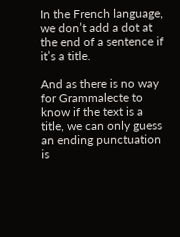In the French language, we don’t add a dot at the end of a sentence if it’s a title.

And as there is no way for Grammalecte to know if the text is a title, we can only guess an ending punctuation is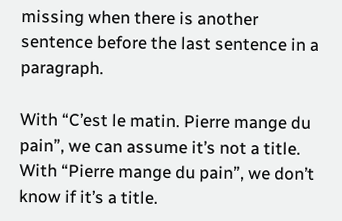missing when there is another sentence before the last sentence in a paragraph.

With “C’est le matin. Pierre mange du pain”, we can assume it’s not a title.
With “Pierre mange du pain”, we don’t know if it’s a title.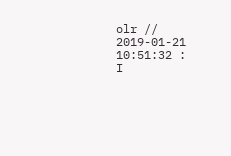olr // 2019-01-21 10:51:32 :
I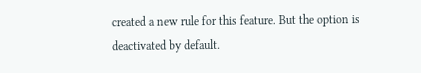created a new rule for this feature. But the option is deactivated by default.